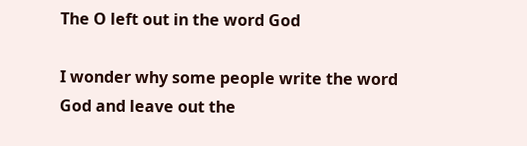The O left out in the word God

I wonder why some people write the word God and leave out the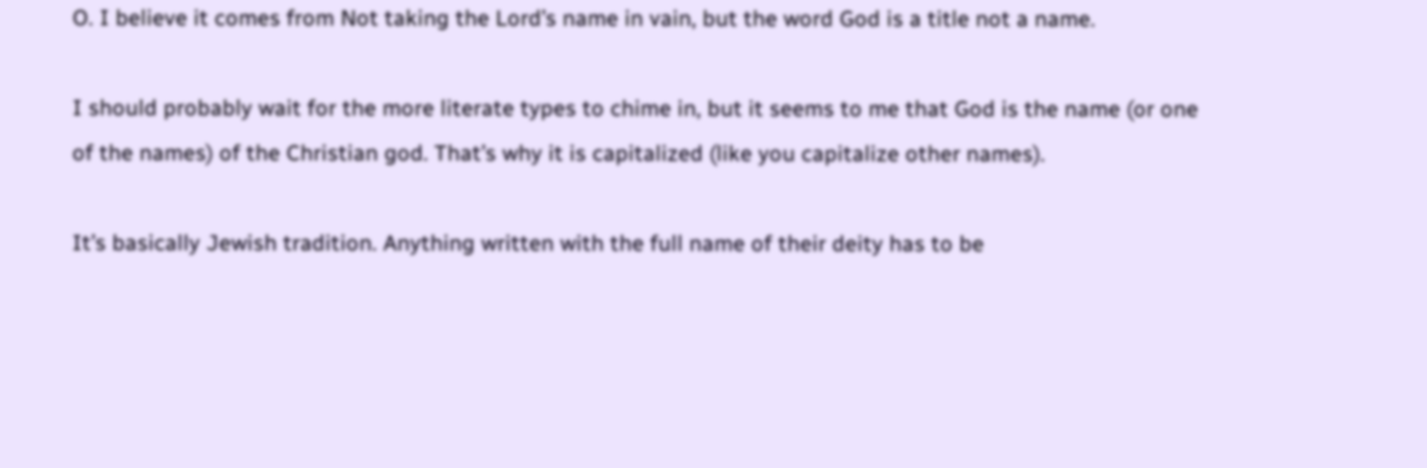O. I believe it comes from Not taking the Lord’s name in vain, but the word God is a title not a name.

I should probably wait for the more literate types to chime in, but it seems to me that God is the name (or one of the names) of the Christian god. That’s why it is capitalized (like you capitalize other names).

It’s basically Jewish tradition. Anything written with the full name of their deity has to be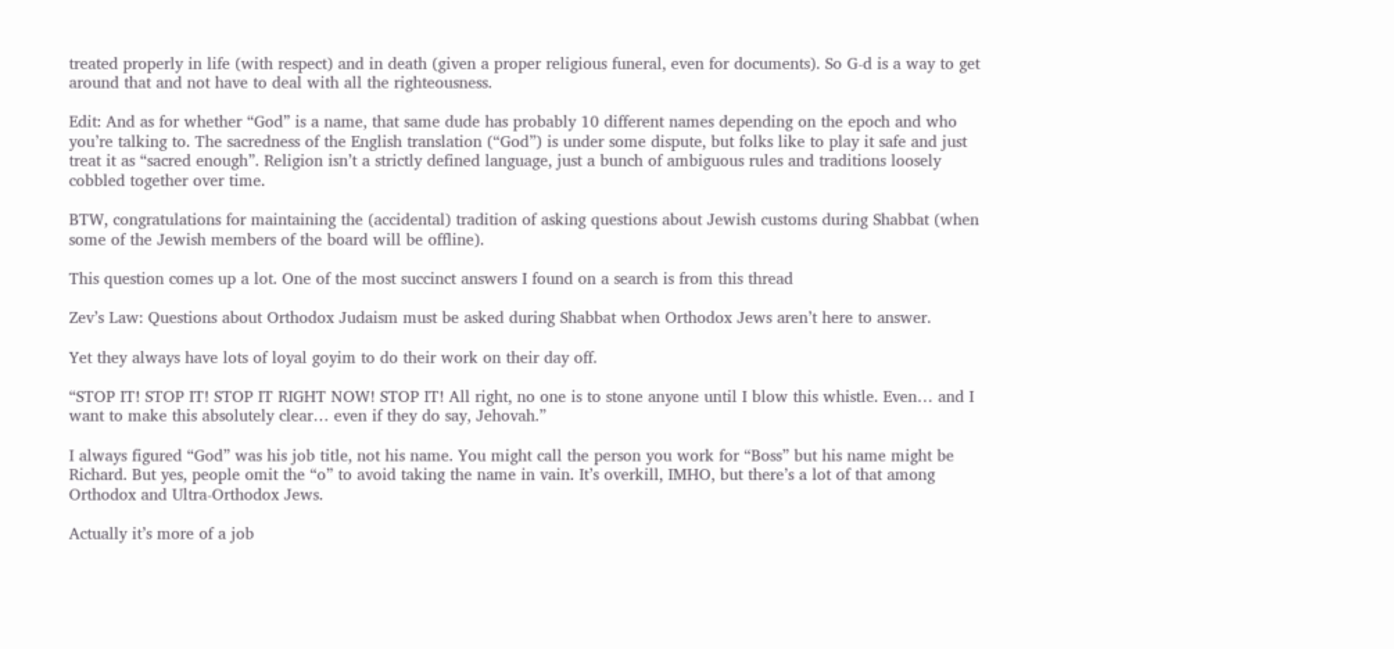treated properly in life (with respect) and in death (given a proper religious funeral, even for documents). So G-d is a way to get around that and not have to deal with all the righteousness.

Edit: And as for whether “God” is a name, that same dude has probably 10 different names depending on the epoch and who you’re talking to. The sacredness of the English translation (“God”) is under some dispute, but folks like to play it safe and just treat it as “sacred enough”. Religion isn’t a strictly defined language, just a bunch of ambiguous rules and traditions loosely cobbled together over time.

BTW, congratulations for maintaining the (accidental) tradition of asking questions about Jewish customs during Shabbat (when some of the Jewish members of the board will be offline).

This question comes up a lot. One of the most succinct answers I found on a search is from this thread

Zev’s Law: Questions about Orthodox Judaism must be asked during Shabbat when Orthodox Jews aren’t here to answer.

Yet they always have lots of loyal goyim to do their work on their day off.

“STOP IT! STOP IT! STOP IT RIGHT NOW! STOP IT! All right, no one is to stone anyone until I blow this whistle. Even… and I want to make this absolutely clear… even if they do say, Jehovah.”

I always figured “God” was his job title, not his name. You might call the person you work for “Boss” but his name might be Richard. But yes, people omit the “o” to avoid taking the name in vain. It’s overkill, IMHO, but there’s a lot of that among Orthodox and Ultra-Orthodox Jews.

Actually it’s more of a job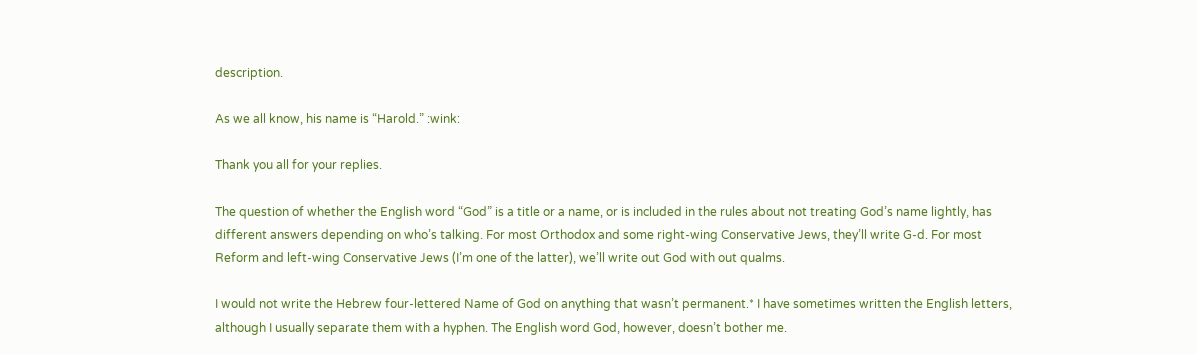description.

As we all know, his name is “Harold.” :wink:

Thank you all for your replies.

The question of whether the English word “God” is a title or a name, or is included in the rules about not treating God’s name lightly, has different answers depending on who’s talking. For most Orthodox and some right-wing Conservative Jews, they’ll write G-d. For most Reform and left-wing Conservative Jews (I’m one of the latter), we’ll write out God with out qualms.

I would not write the Hebrew four-lettered Name of God on anything that wasn’t permanent.* I have sometimes written the English letters, although I usually separate them with a hyphen. The English word God, however, doesn’t bother me.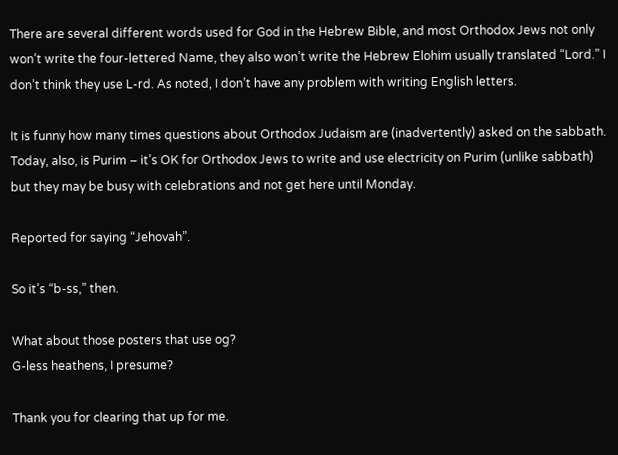There are several different words used for God in the Hebrew Bible, and most Orthodox Jews not only won’t write the four-lettered Name, they also won’t write the Hebrew Elohim usually translated “Lord.” I don’t think they use L-rd. As noted, I don’t have any problem with writing English letters.

It is funny how many times questions about Orthodox Judaism are (inadvertently) asked on the sabbath. Today, also, is Purim – it’s OK for Orthodox Jews to write and use electricity on Purim (unlike sabbath) but they may be busy with celebrations and not get here until Monday.

Reported for saying “Jehovah”.

So it’s “b-ss,” then.

What about those posters that use og?
G-less heathens, I presume?

Thank you for clearing that up for me.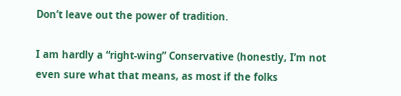Don’t leave out the power of tradition.

I am hardly a “right-wing” Conservative (honestly, I’m not even sure what that means, as most if the folks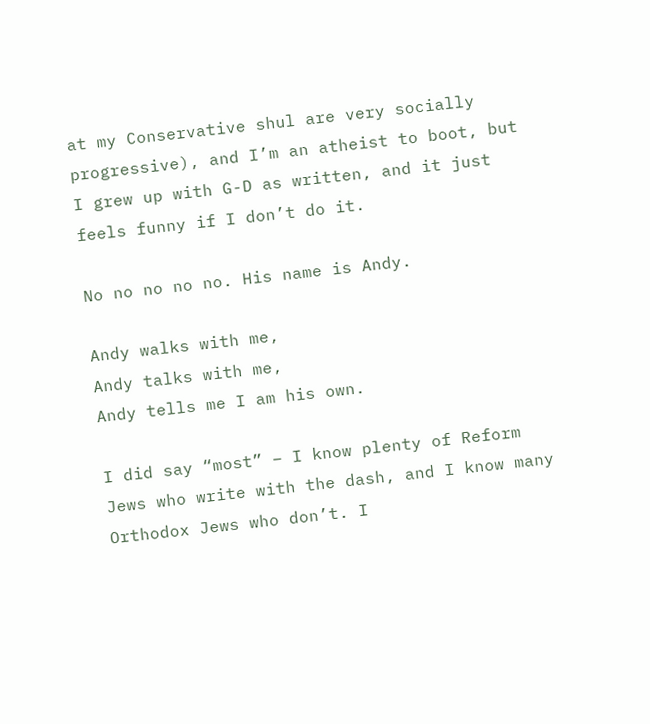at my Conservative shul are very socially progressive), and I’m an atheist to boot, but I grew up with G-D as written, and it just feels funny if I don’t do it.

No no no no no. His name is Andy.

Andy walks with me,
Andy talks with me,
Andy tells me I am his own.

I did say “most” – I know plenty of Reform Jews who write with the dash, and I know many Orthodox Jews who don’t. I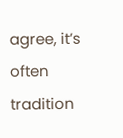agree, it’s often tradition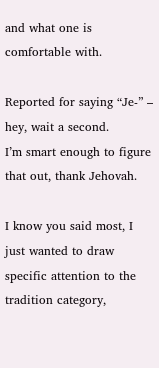and what one is comfortable with.

Reported for saying “Je-” – hey, wait a second.
I’m smart enough to figure that out, thank Jehovah.

I know you said most, I just wanted to draw specific attention to the tradition category,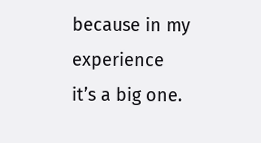because in my experience it’s a big one.